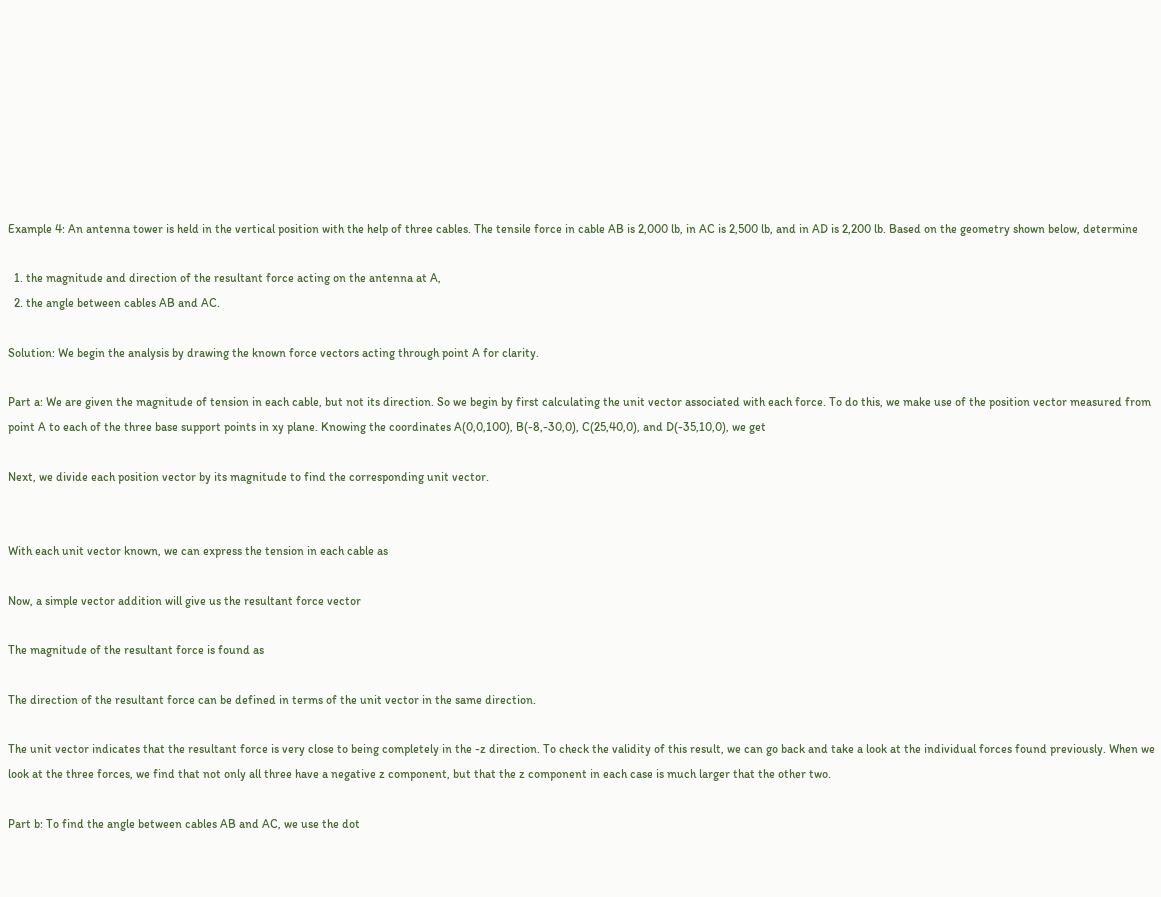Example 4: An antenna tower is held in the vertical position with the help of three cables. The tensile force in cable AB is 2,000 lb, in AC is 2,500 lb, and in AD is 2,200 lb. Based on the geometry shown below, determine

  1. the magnitude and direction of the resultant force acting on the antenna at A,
  2. the angle between cables AB and AC.

Solution: We begin the analysis by drawing the known force vectors acting through point A for clarity.

Part a: We are given the magnitude of tension in each cable, but not its direction. So we begin by first calculating the unit vector associated with each force. To do this, we make use of the position vector measured from point A to each of the three base support points in xy plane. Knowing the coordinates A(0,0,100), B(-8,-30,0), C(25,40,0), and D(-35,10,0), we get

Next, we divide each position vector by its magnitude to find the corresponding unit vector.


With each unit vector known, we can express the tension in each cable as

Now, a simple vector addition will give us the resultant force vector

The magnitude of the resultant force is found as

The direction of the resultant force can be defined in terms of the unit vector in the same direction.

The unit vector indicates that the resultant force is very close to being completely in the -z direction. To check the validity of this result, we can go back and take a look at the individual forces found previously. When we look at the three forces, we find that not only all three have a negative z component, but that the z component in each case is much larger that the other two.

Part b: To find the angle between cables AB and AC, we use the dot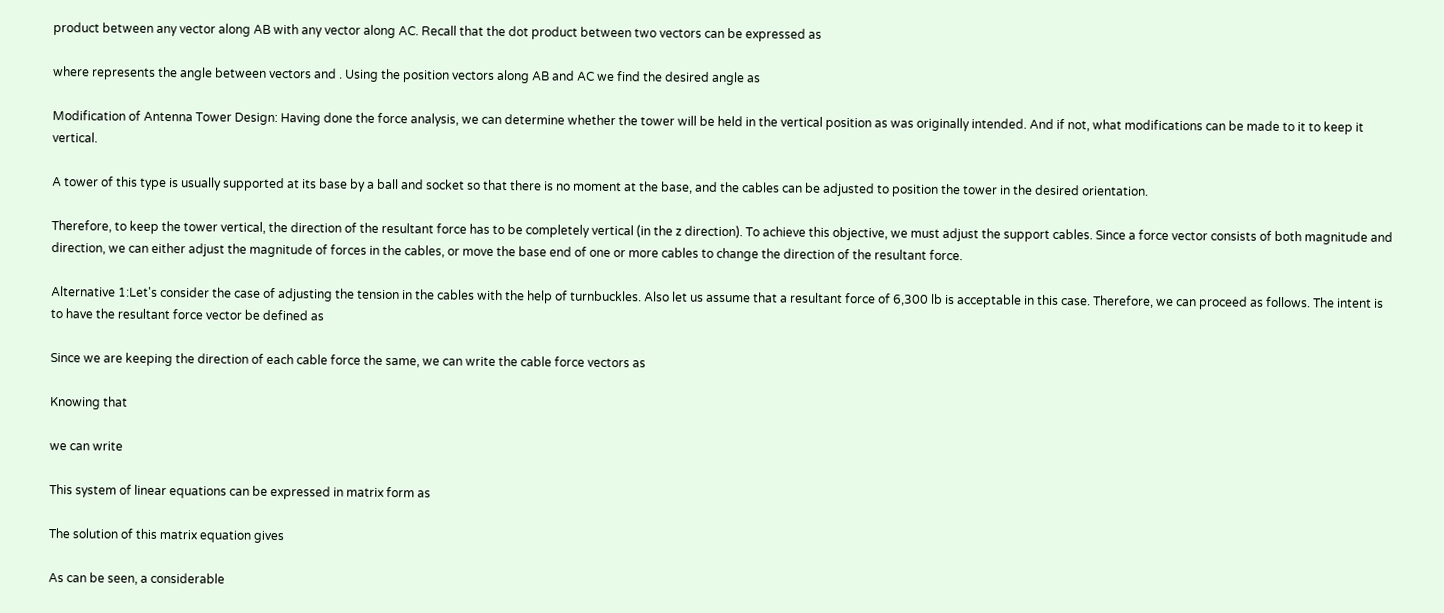product between any vector along AB with any vector along AC. Recall that the dot product between two vectors can be expressed as

where represents the angle between vectors and . Using the position vectors along AB and AC we find the desired angle as

Modification of Antenna Tower Design: Having done the force analysis, we can determine whether the tower will be held in the vertical position as was originally intended. And if not, what modifications can be made to it to keep it vertical.

A tower of this type is usually supported at its base by a ball and socket so that there is no moment at the base, and the cables can be adjusted to position the tower in the desired orientation.

Therefore, to keep the tower vertical, the direction of the resultant force has to be completely vertical (in the z direction). To achieve this objective, we must adjust the support cables. Since a force vector consists of both magnitude and direction, we can either adjust the magnitude of forces in the cables, or move the base end of one or more cables to change the direction of the resultant force.

Alternative 1:Let's consider the case of adjusting the tension in the cables with the help of turnbuckles. Also let us assume that a resultant force of 6,300 lb is acceptable in this case. Therefore, we can proceed as follows. The intent is to have the resultant force vector be defined as

Since we are keeping the direction of each cable force the same, we can write the cable force vectors as

Knowing that

we can write

This system of linear equations can be expressed in matrix form as

The solution of this matrix equation gives

As can be seen, a considerable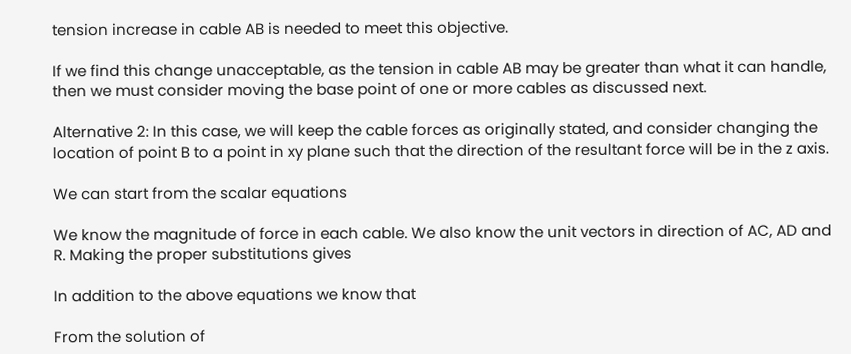tension increase in cable AB is needed to meet this objective.

If we find this change unacceptable, as the tension in cable AB may be greater than what it can handle, then we must consider moving the base point of one or more cables as discussed next.

Alternative 2: In this case, we will keep the cable forces as originally stated, and consider changing the location of point B to a point in xy plane such that the direction of the resultant force will be in the z axis.

We can start from the scalar equations

We know the magnitude of force in each cable. We also know the unit vectors in direction of AC, AD and R. Making the proper substitutions gives

In addition to the above equations we know that

From the solution of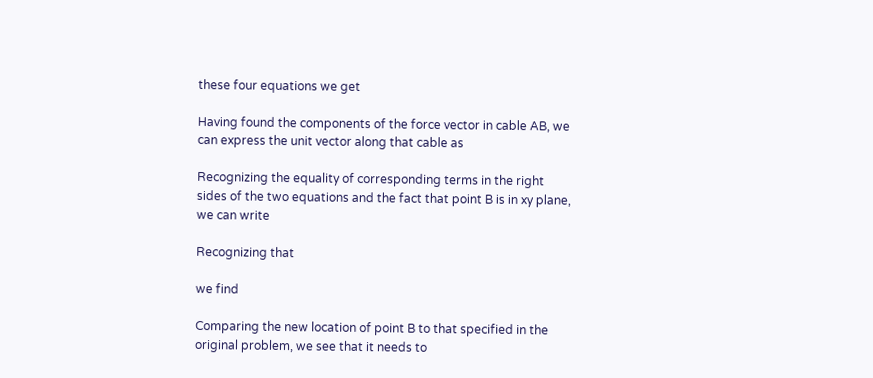these four equations we get

Having found the components of the force vector in cable AB, we can express the unit vector along that cable as

Recognizing the equality of corresponding terms in the right sides of the two equations and the fact that point B is in xy plane, we can write

Recognizing that

we find

Comparing the new location of point B to that specified in the original problem, we see that it needs to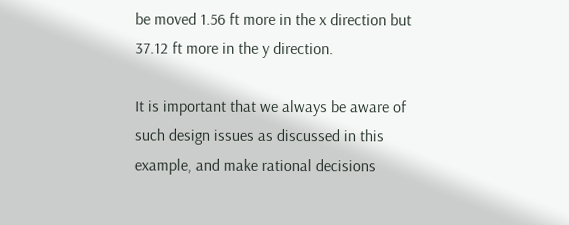be moved 1.56 ft more in the x direction but 37.12 ft more in the y direction.

It is important that we always be aware of such design issues as discussed in this example, and make rational decisions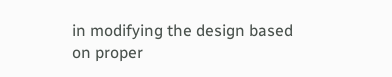in modifying the design based on proper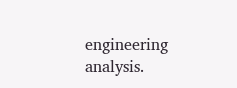engineering analysis.